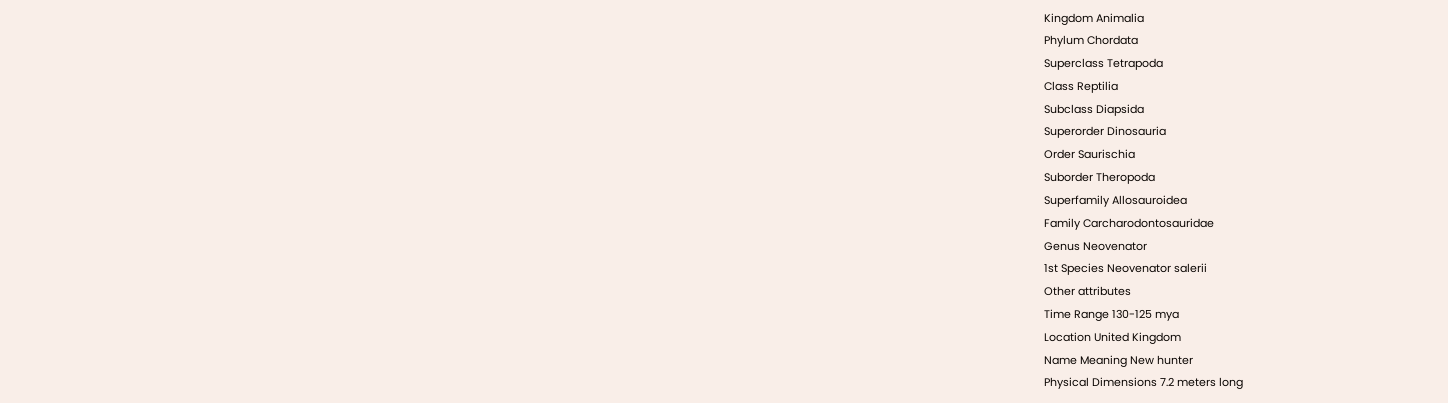Kingdom Animalia
Phylum Chordata
Superclass Tetrapoda
Class Reptilia
Subclass Diapsida
Superorder Dinosauria
Order Saurischia
Suborder Theropoda
Superfamily Allosauroidea
Family Carcharodontosauridae
Genus Neovenator
1st Species Neovenator salerii
Other attributes
Time Range 130-125 mya
Location United Kingdom
Name Meaning New hunter
Physical Dimensions 7.2 meters long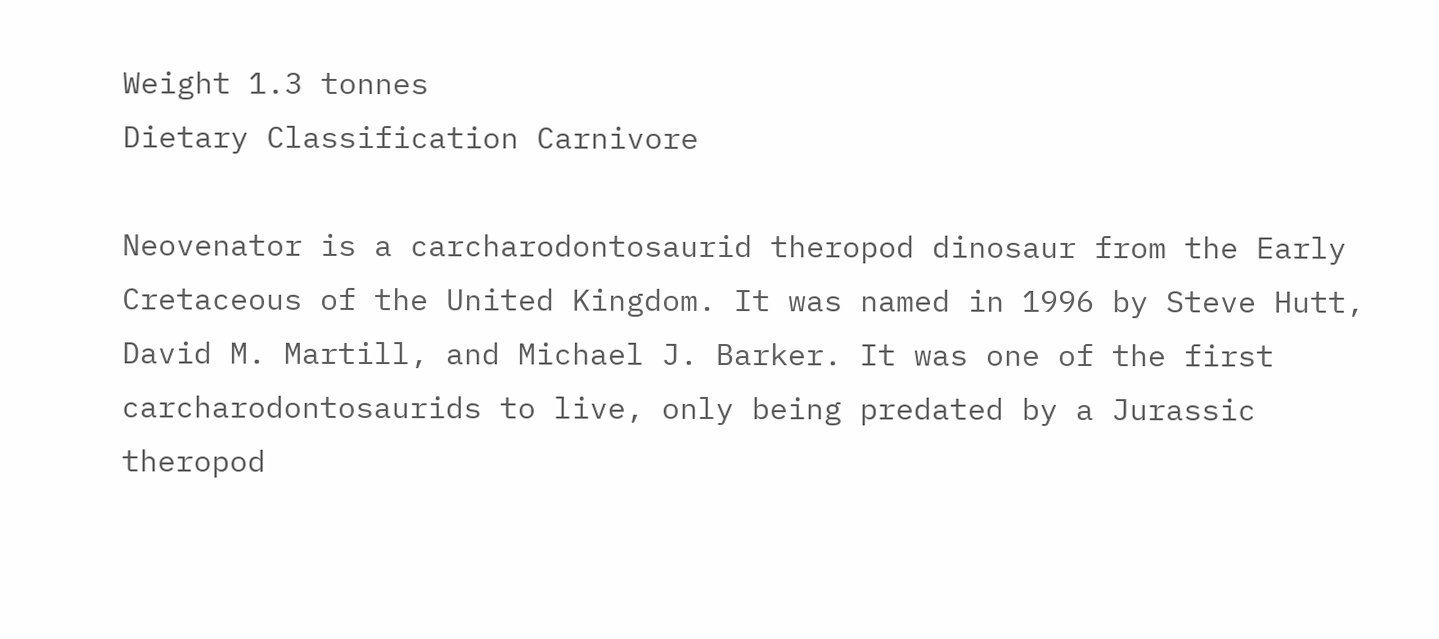Weight 1.3 tonnes
Dietary Classification Carnivore

Neovenator is a carcharodontosaurid theropod dinosaur from the Early Cretaceous of the United Kingdom. It was named in 1996 by Steve Hutt, David M. Martill, and Michael J. Barker. It was one of the first carcharodontosaurids to live, only being predated by a Jurassic theropod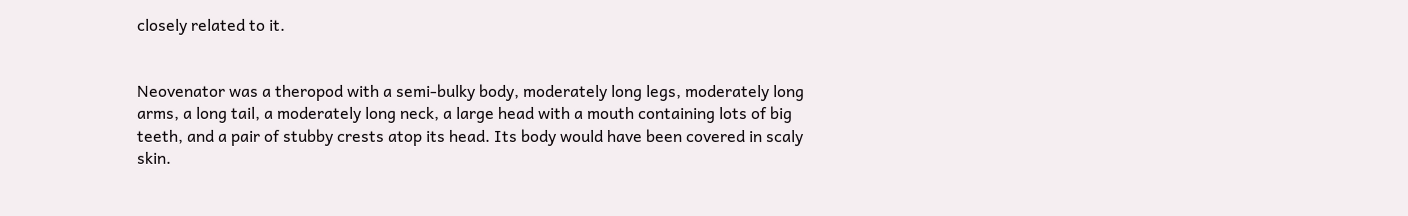closely related to it.


Neovenator was a theropod with a semi-bulky body, moderately long legs, moderately long arms, a long tail, a moderately long neck, a large head with a mouth containing lots of big teeth, and a pair of stubby crests atop its head. Its body would have been covered in scaly skin.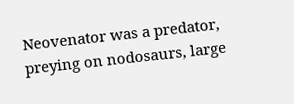Neovenator was a predator, preying on nodosaurs, large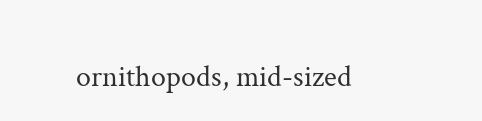ornithopods, mid-sized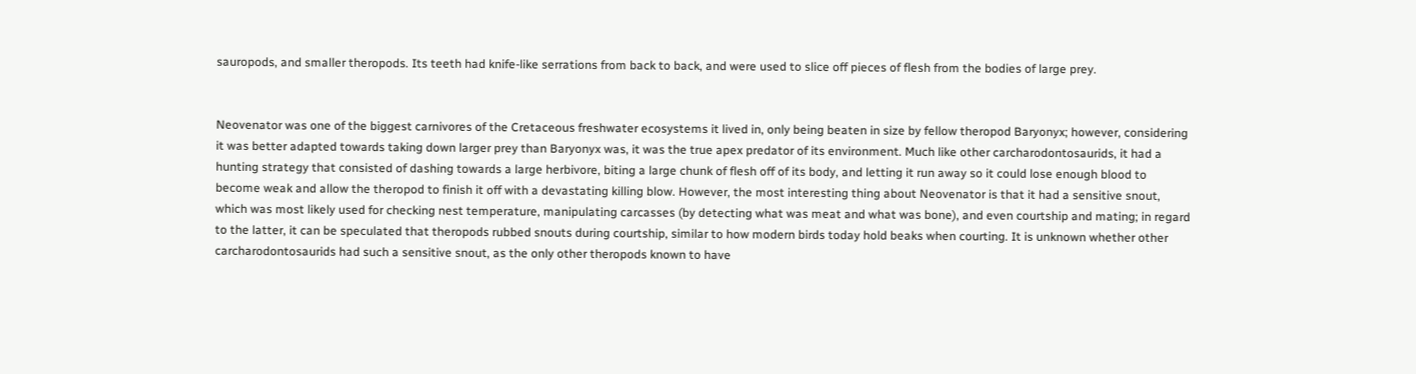sauropods, and smaller theropods. Its teeth had knife-like serrations from back to back, and were used to slice off pieces of flesh from the bodies of large prey.


Neovenator was one of the biggest carnivores of the Cretaceous freshwater ecosystems it lived in, only being beaten in size by fellow theropod Baryonyx; however, considering it was better adapted towards taking down larger prey than Baryonyx was, it was the true apex predator of its environment. Much like other carcharodontosaurids, it had a hunting strategy that consisted of dashing towards a large herbivore, biting a large chunk of flesh off of its body, and letting it run away so it could lose enough blood to become weak and allow the theropod to finish it off with a devastating killing blow. However, the most interesting thing about Neovenator is that it had a sensitive snout, which was most likely used for checking nest temperature, manipulating carcasses (by detecting what was meat and what was bone), and even courtship and mating; in regard to the latter, it can be speculated that theropods rubbed snouts during courtship, similar to how modern birds today hold beaks when courting. It is unknown whether other carcharodontosaurids had such a sensitive snout, as the only other theropods known to have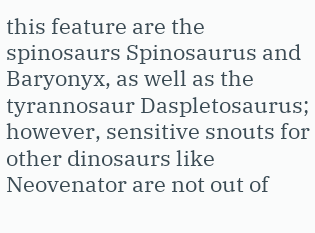this feature are the spinosaurs Spinosaurus and Baryonyx, as well as the tyrannosaur Daspletosaurus; however, sensitive snouts for other dinosaurs like Neovenator are not out of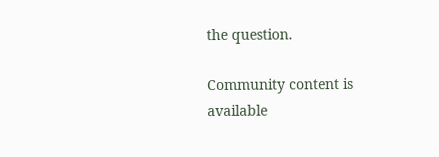the question.

Community content is available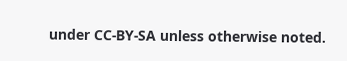under CC-BY-SA unless otherwise noted.